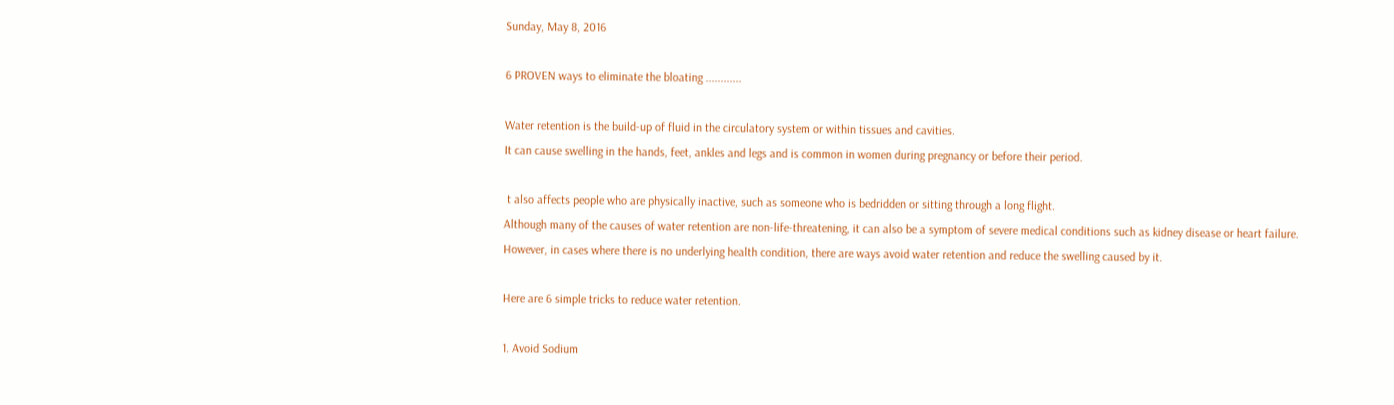Sunday, May 8, 2016

6 PROVEN ways to eliminate the bloating ............

Water retention is the build-up of fluid in the circulatory system or within tissues and cavities.
It can cause swelling in the hands, feet, ankles and legs and is common in women during pregnancy or before their period.

 t also affects people who are physically inactive, such as someone who is bedridden or sitting through a long flight.
Although many of the causes of water retention are non-life-threatening, it can also be a symptom of severe medical conditions such as kidney disease or heart failure.
However, in cases where there is no underlying health condition, there are ways avoid water retention and reduce the swelling caused by it.

Here are 6 simple tricks to reduce water retention.

1. Avoid Sodium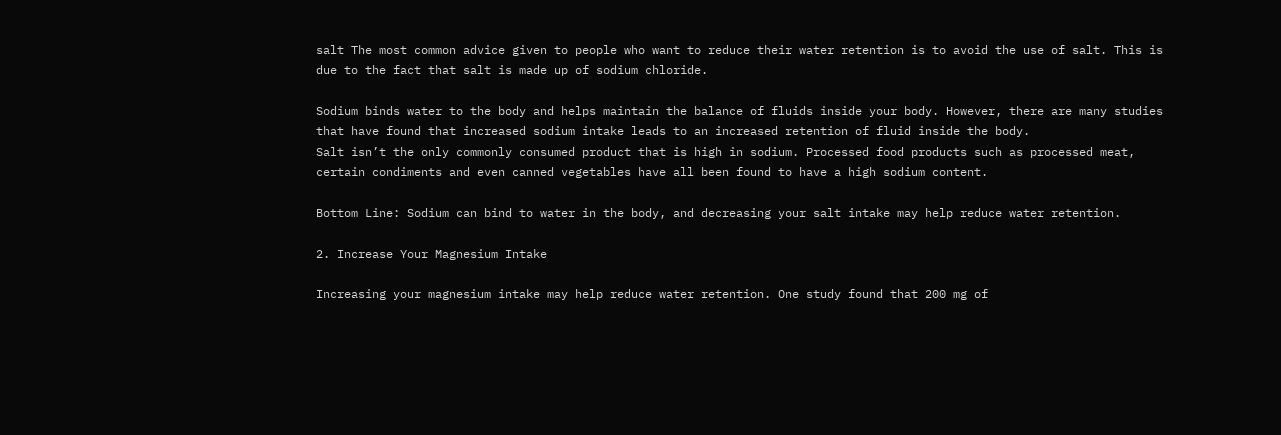salt The most common advice given to people who want to reduce their water retention is to avoid the use of salt. This is due to the fact that salt is made up of sodium chloride.

Sodium binds water to the body and helps maintain the balance of fluids inside your body. However, there are many studies that have found that increased sodium intake leads to an increased retention of fluid inside the body.
Salt isn’t the only commonly consumed product that is high in sodium. Processed food products such as processed meat, certain condiments and even canned vegetables have all been found to have a high sodium content.

Bottom Line: Sodium can bind to water in the body, and decreasing your salt intake may help reduce water retention.

2. Increase Your Magnesium Intake

Increasing your magnesium intake may help reduce water retention. One study found that 200 mg of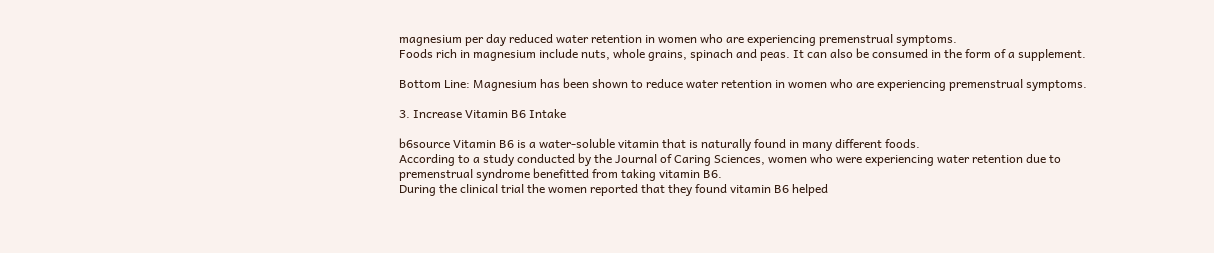magnesium per day reduced water retention in women who are experiencing premenstrual symptoms.
Foods rich in magnesium include nuts, whole grains, spinach and peas. It can also be consumed in the form of a supplement.

Bottom Line: Magnesium has been shown to reduce water retention in women who are experiencing premenstrual symptoms.

3. Increase Vitamin B6 Intake

b6source Vitamin B6 is a water-soluble vitamin that is naturally found in many different foods.
According to a study conducted by the Journal of Caring Sciences, women who were experiencing water retention due to premenstrual syndrome benefitted from taking vitamin B6.
During the clinical trial the women reported that they found vitamin B6 helped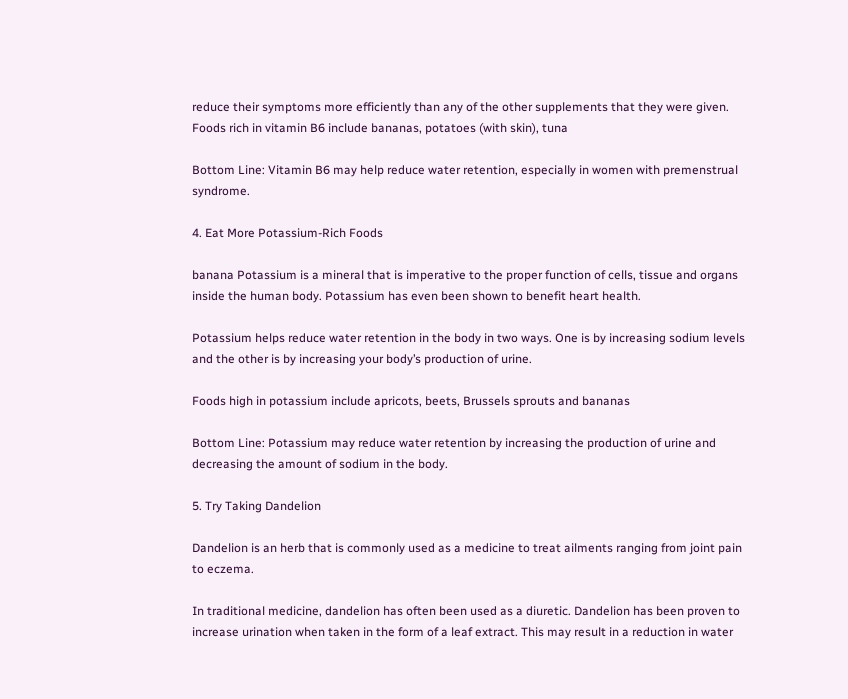reduce their symptoms more efficiently than any of the other supplements that they were given.
Foods rich in vitamin B6 include bananas, potatoes (with skin), tuna

Bottom Line: Vitamin B6 may help reduce water retention, especially in women with premenstrual syndrome.

4. Eat More Potassium-Rich Foods

banana Potassium is a mineral that is imperative to the proper function of cells, tissue and organs inside the human body. Potassium has even been shown to benefit heart health.

Potassium helps reduce water retention in the body in two ways. One is by increasing sodium levels and the other is by increasing your body’s production of urine.

Foods high in potassium include apricots, beets, Brussels sprouts and bananas

Bottom Line: Potassium may reduce water retention by increasing the production of urine and decreasing the amount of sodium in the body.

5. Try Taking Dandelion

Dandelion is an herb that is commonly used as a medicine to treat ailments ranging from joint pain to eczema.

In traditional medicine, dandelion has often been used as a diuretic. Dandelion has been proven to increase urination when taken in the form of a leaf extract. This may result in a reduction in water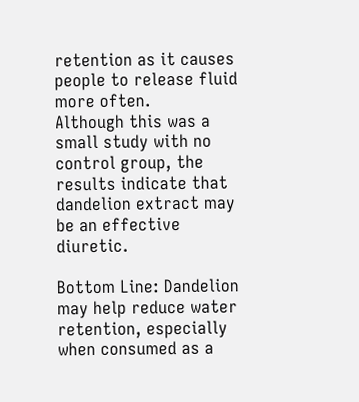retention as it causes people to release fluid more often.
Although this was a small study with no control group, the results indicate that dandelion extract may be an effective diuretic.

Bottom Line: Dandelion may help reduce water retention, especially when consumed as a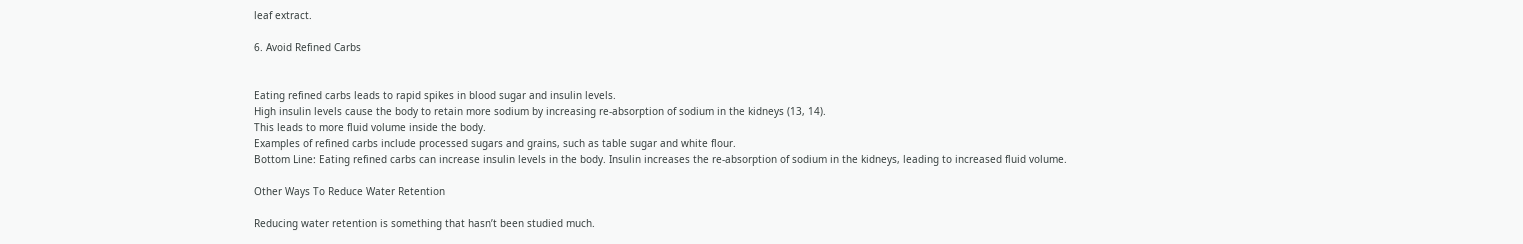leaf extract.

6. Avoid Refined Carbs


Eating refined carbs leads to rapid spikes in blood sugar and insulin levels.
High insulin levels cause the body to retain more sodium by increasing re-absorption of sodium in the kidneys (13, 14).
This leads to more fluid volume inside the body.
Examples of refined carbs include processed sugars and grains, such as table sugar and white flour.
Bottom Line: Eating refined carbs can increase insulin levels in the body. Insulin increases the re-absorption of sodium in the kidneys, leading to increased fluid volume.

Other Ways To Reduce Water Retention

Reducing water retention is something that hasn’t been studied much.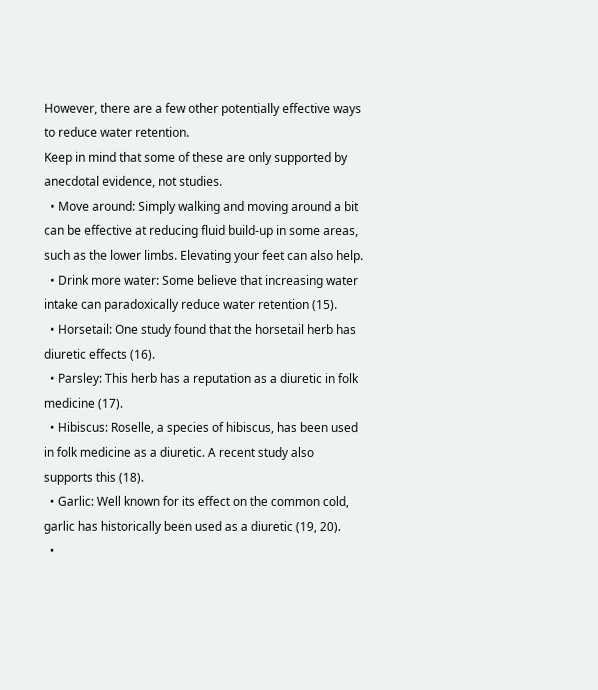However, there are a few other potentially effective ways to reduce water retention.
Keep in mind that some of these are only supported by anecdotal evidence, not studies.
  • Move around: Simply walking and moving around a bit can be effective at reducing fluid build-up in some areas, such as the lower limbs. Elevating your feet can also help.
  • Drink more water: Some believe that increasing water intake can paradoxically reduce water retention (15).
  • Horsetail: One study found that the horsetail herb has diuretic effects (16).
  • Parsley: This herb has a reputation as a diuretic in folk medicine (17).
  • Hibiscus: Roselle, a species of hibiscus, has been used in folk medicine as a diuretic. A recent study also supports this (18).
  • Garlic: Well known for its effect on the common cold, garlic has historically been used as a diuretic (19, 20).
  •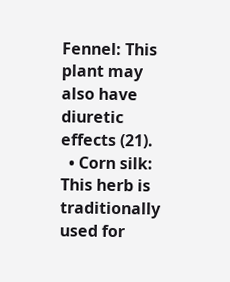Fennel: This plant may also have diuretic effects (21).
  • Corn silk: This herb is traditionally used for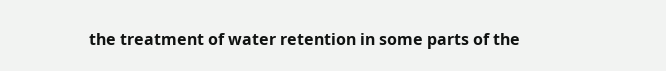the treatment of water retention in some parts of the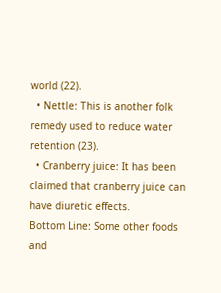world (22).
  • Nettle: This is another folk remedy used to reduce water retention (23).
  • Cranberry juice: It has been claimed that cranberry juice can have diuretic effects.
Bottom Line: Some other foods and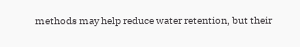methods may help reduce water retention, but their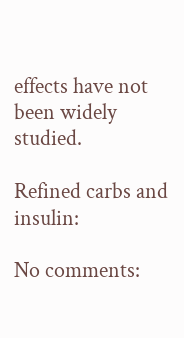effects have not been widely studied.

Refined carbs and insulin:

No comments: